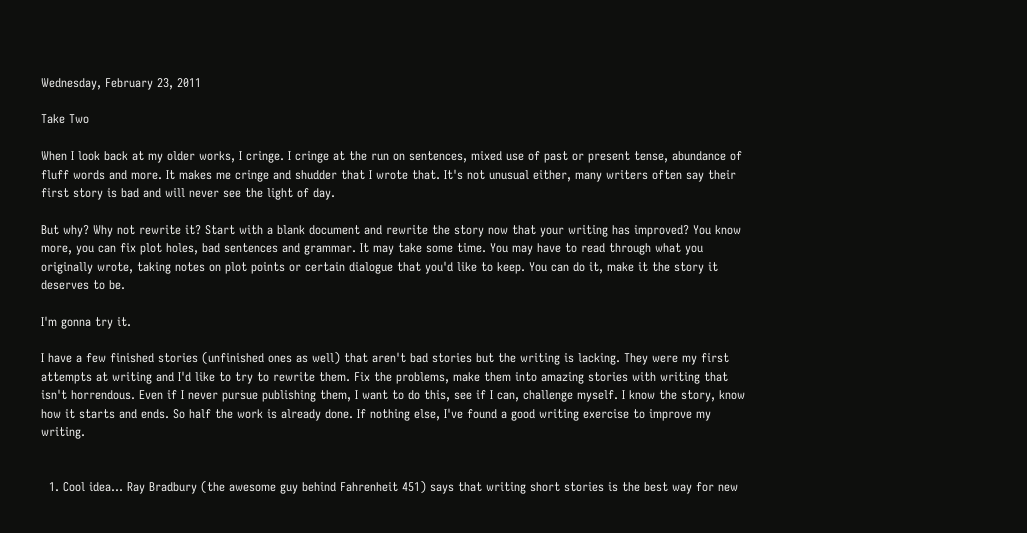Wednesday, February 23, 2011

Take Two

When I look back at my older works, I cringe. I cringe at the run on sentences, mixed use of past or present tense, abundance of fluff words and more. It makes me cringe and shudder that I wrote that. It's not unusual either, many writers often say their first story is bad and will never see the light of day.

But why? Why not rewrite it? Start with a blank document and rewrite the story now that your writing has improved? You know more, you can fix plot holes, bad sentences and grammar. It may take some time. You may have to read through what you originally wrote, taking notes on plot points or certain dialogue that you'd like to keep. You can do it, make it the story it deserves to be.

I'm gonna try it.

I have a few finished stories (unfinished ones as well) that aren't bad stories but the writing is lacking. They were my first attempts at writing and I'd like to try to rewrite them. Fix the problems, make them into amazing stories with writing that isn't horrendous. Even if I never pursue publishing them, I want to do this, see if I can, challenge myself. I know the story, know how it starts and ends. So half the work is already done. If nothing else, I've found a good writing exercise to improve my writing.


  1. Cool idea... Ray Bradbury (the awesome guy behind Fahrenheit 451) says that writing short stories is the best way for new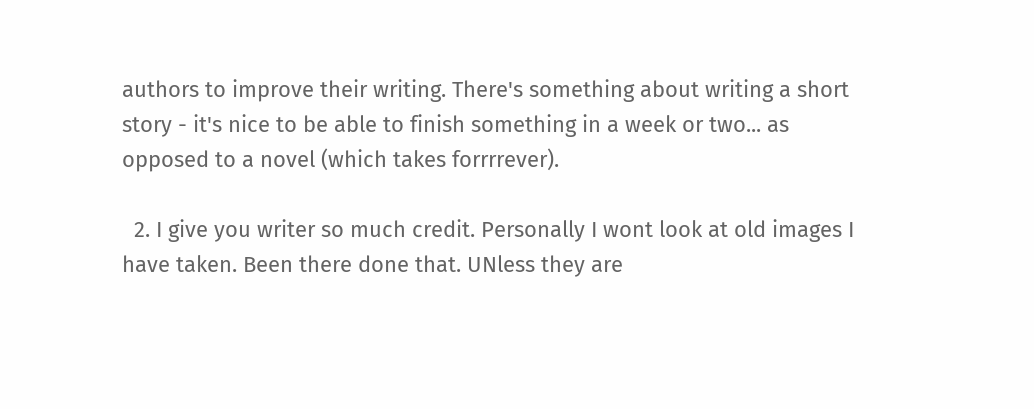authors to improve their writing. There's something about writing a short story - it's nice to be able to finish something in a week or two... as opposed to a novel (which takes forrrrever).

  2. I give you writer so much credit. Personally I wont look at old images I have taken. Been there done that. UNless they are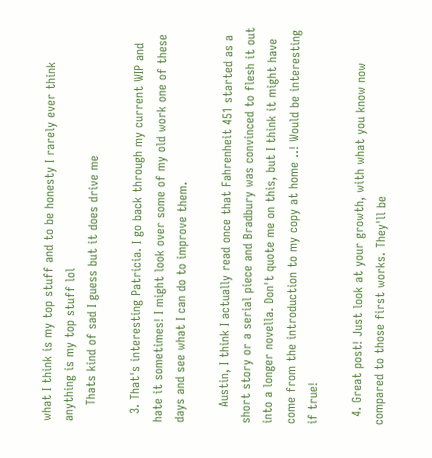what I think is my top stuff and to be honesty I rarely ever think anything is my top stuff lol
    Thats kind of sad I guess but it does drive me

  3. That's interesting Patricia. I go back through my current WIP and hate it sometimes! I might look over some of my old work one of these days and see what I can do to improve them.

    Austin, I think I actually read once that Fahrenheit 451 started as a short story or a serial piece and Bradbury was convinced to flesh it out into a longer novella. Don't quote me on this, but I think it might have come from the introduction to my copy at home ..! Would be interesting if true!

  4. Great post! Just look at your growth, with what you know now compared to those first works. They'll be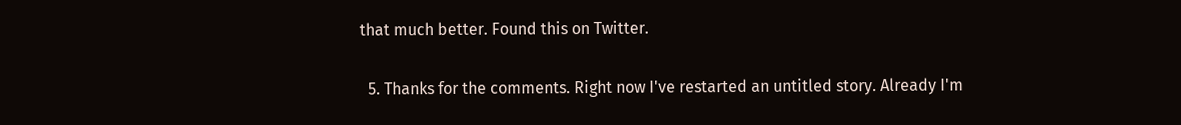that much better. Found this on Twitter.

  5. Thanks for the comments. Right now I've restarted an untitled story. Already I'm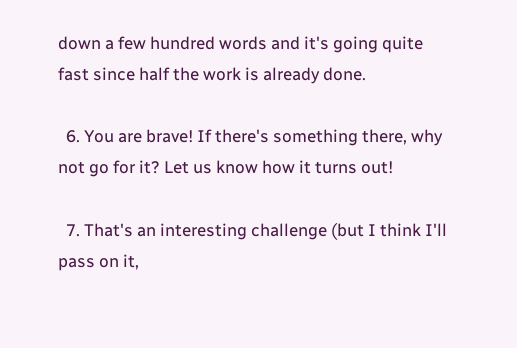down a few hundred words and it's going quite fast since half the work is already done.

  6. You are brave! If there's something there, why not go for it? Let us know how it turns out!

  7. That's an interesting challenge (but I think I'll pass on it,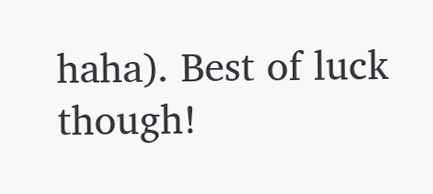haha). Best of luck though!